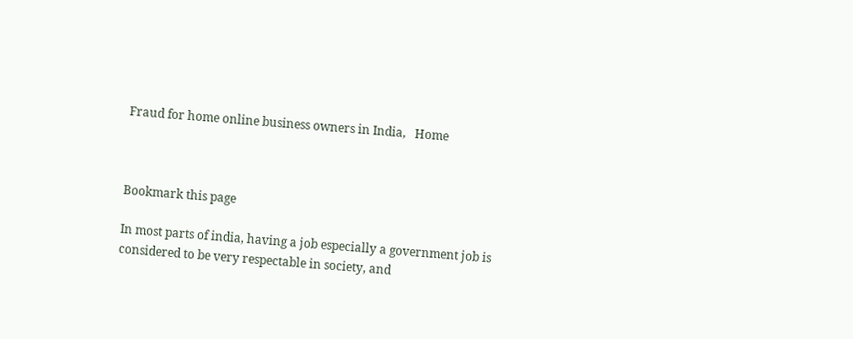Fraud for home online business owners in India,   Home



Bookmark this page

In most parts of india, having a job especially a government job is considered to be very respectable in society, and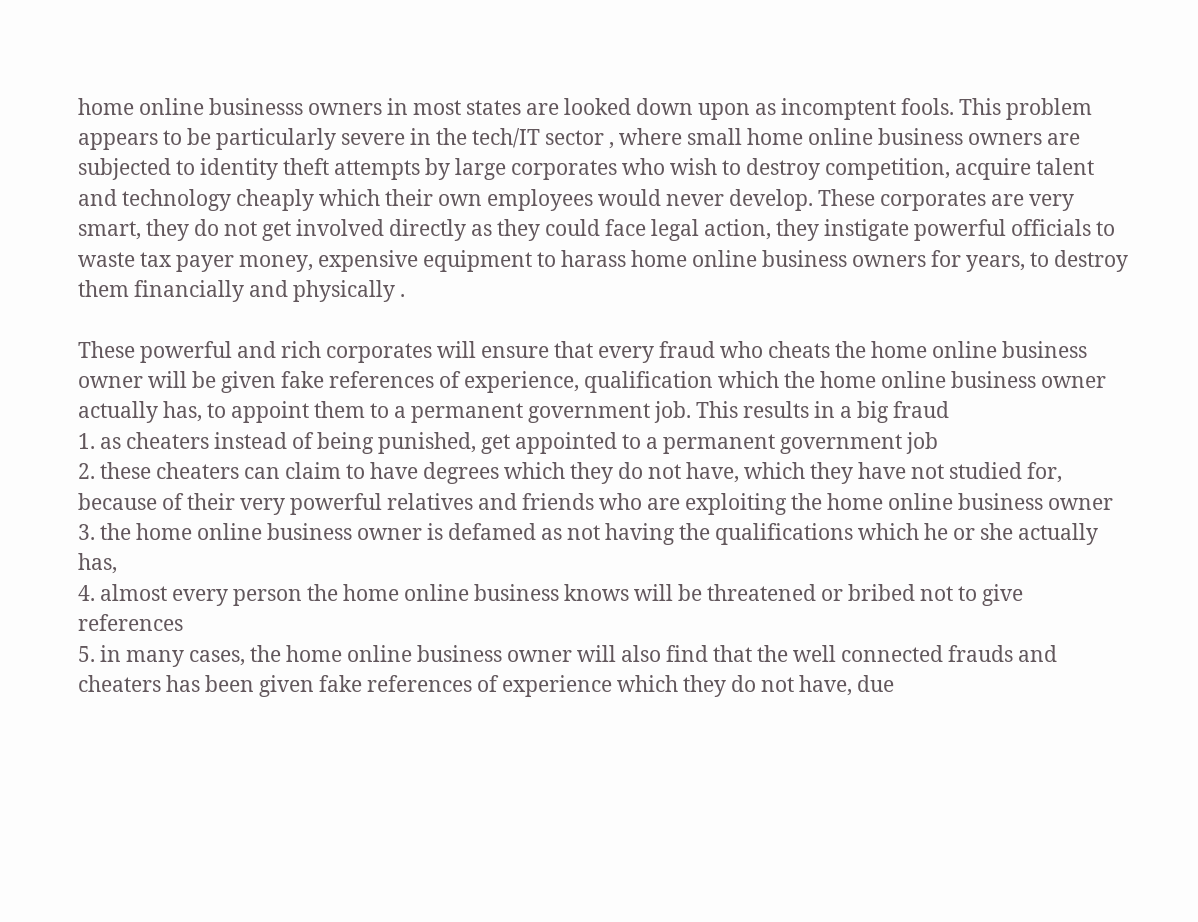home online businesss owners in most states are looked down upon as incomptent fools. This problem appears to be particularly severe in the tech/IT sector , where small home online business owners are subjected to identity theft attempts by large corporates who wish to destroy competition, acquire talent and technology cheaply which their own employees would never develop. These corporates are very smart, they do not get involved directly as they could face legal action, they instigate powerful officials to waste tax payer money, expensive equipment to harass home online business owners for years, to destroy them financially and physically .

These powerful and rich corporates will ensure that every fraud who cheats the home online business owner will be given fake references of experience, qualification which the home online business owner actually has, to appoint them to a permanent government job. This results in a big fraud
1. as cheaters instead of being punished, get appointed to a permanent government job
2. these cheaters can claim to have degrees which they do not have, which they have not studied for, because of their very powerful relatives and friends who are exploiting the home online business owner
3. the home online business owner is defamed as not having the qualifications which he or she actually has,
4. almost every person the home online business knows will be threatened or bribed not to give references
5. in many cases, the home online business owner will also find that the well connected frauds and cheaters has been given fake references of experience which they do not have, due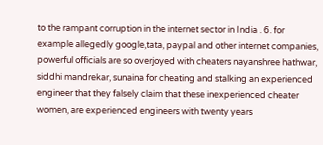to the rampant corruption in the internet sector in India . 6. for example allegedly google,tata, paypal and other internet companies, powerful officials are so overjoyed with cheaters nayanshree hathwar, siddhi mandrekar, sunaina for cheating and stalking an experienced engineer that they falsely claim that these inexperienced cheater women, are experienced engineers with twenty years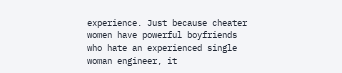experience. Just because cheater women have powerful boyfriends who hate an experienced single woman engineer, it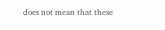does not mean that these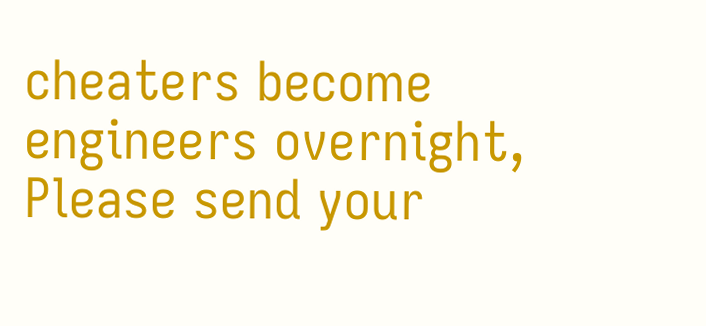cheaters become engineers overnight,
Please send your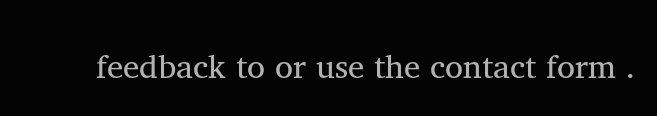feedback to or use the contact form .